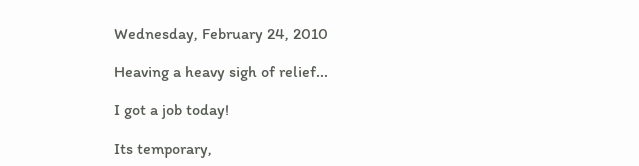Wednesday, February 24, 2010

Heaving a heavy sigh of relief...

I got a job today!

Its temporary,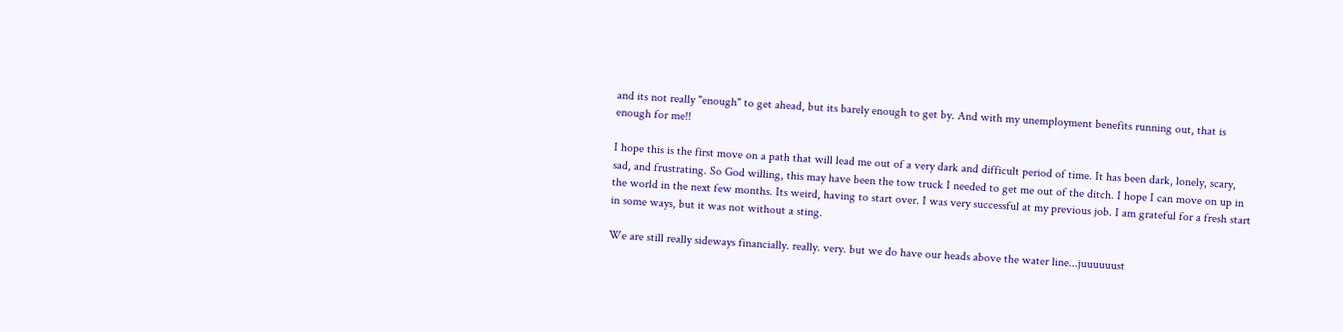and its not really "enough" to get ahead, but its barely enough to get by. And with my unemployment benefits running out, that is enough for me!!

I hope this is the first move on a path that will lead me out of a very dark and difficult period of time. It has been dark, lonely, scary, sad, and frustrating. So God willing, this may have been the tow truck I needed to get me out of the ditch. I hope I can move on up in the world in the next few months. Its weird, having to start over. I was very successful at my previous job. I am grateful for a fresh start in some ways, but it was not without a sting.

We are still really sideways financially. really. very. but we do have our heads above the water line...juuuuuust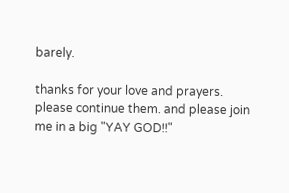barely.

thanks for your love and prayers. please continue them. and please join me in a big "YAY GOD!!"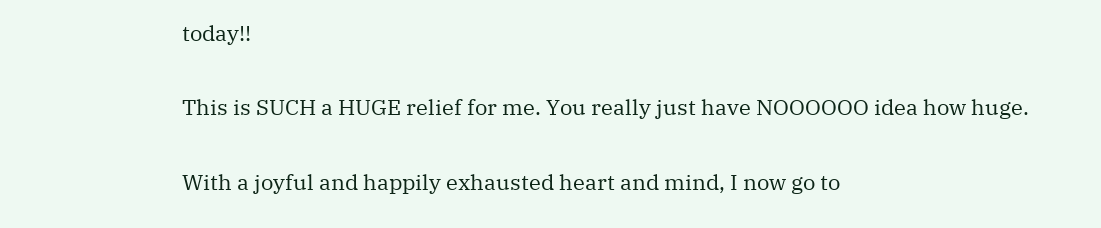today!!

This is SUCH a HUGE relief for me. You really just have NOOOOOO idea how huge.

With a joyful and happily exhausted heart and mind, I now go to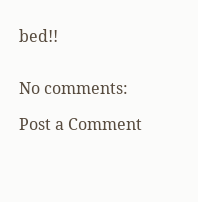bed!!


No comments:

Post a Comment